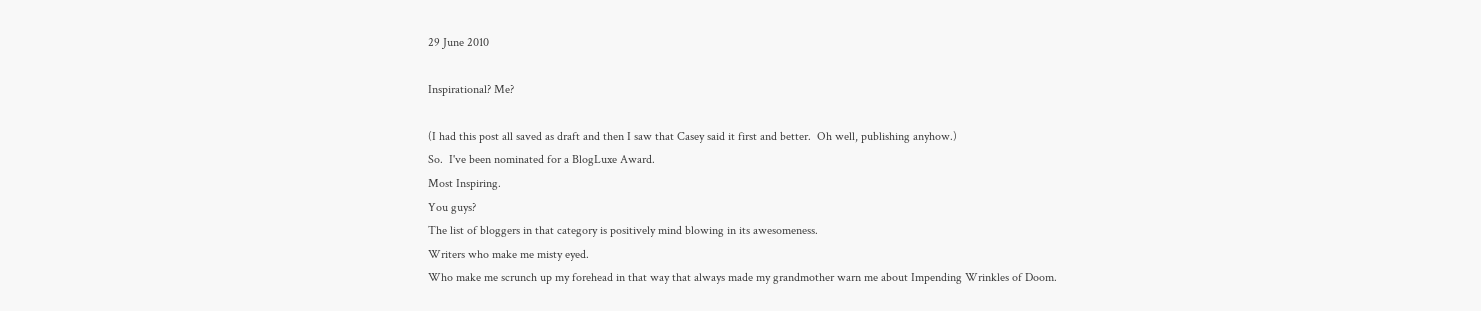29 June 2010

Inspirational? Me?

(I had this post all saved as draft and then I saw that Casey said it first and better.  Oh well, publishing anyhow.)
So.  I've been nominated for a BlogLuxe Award.
Most Inspiring.
You guys?
The list of bloggers in that category is positively mind blowing in its awesomeness.
Writers who make me misty eyed.
Who make me scrunch up my forehead in that way that always made my grandmother warn me about Impending Wrinkles of Doom.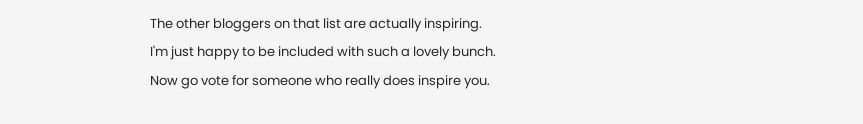The other bloggers on that list are actually inspiring.
I'm just happy to be included with such a lovely bunch.
Now go vote for someone who really does inspire you.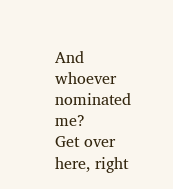And whoever nominated me?
Get over here, right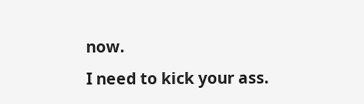now.
I need to kick your ass.